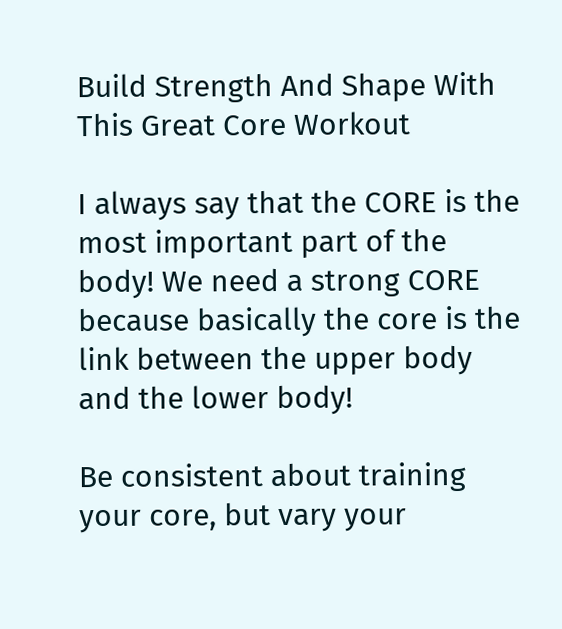Build Strength And Shape With This Great Core Workout

I always say that the CORE is the most important part of the body! We need a strong CORE because basically the core is the link between the upper body and the lower body!

Be consistent about training your core, but vary your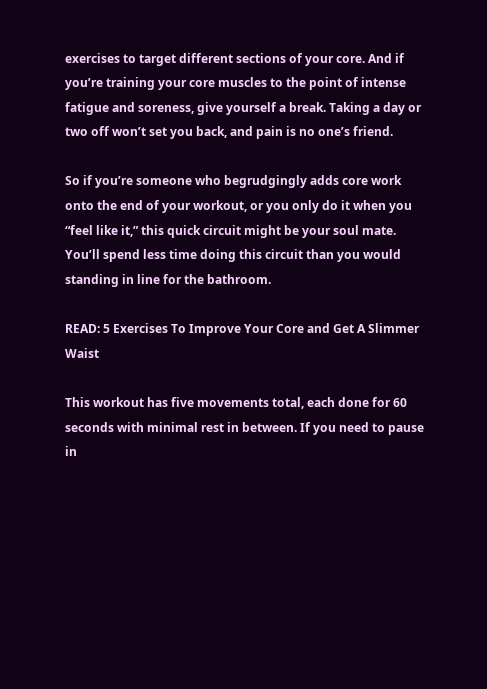exercises to target different sections of your core. And if you’re training your core muscles to the point of intense fatigue and soreness, give yourself a break. Taking a day or two off won’t set you back, and pain is no one’s friend.

So if you’re someone who begrudgingly adds core work onto the end of your workout, or you only do it when you “feel like it,” this quick circuit might be your soul mate. You’ll spend less time doing this circuit than you would standing in line for the bathroom.

READ: 5 Exercises To Improve Your Core and Get A Slimmer Waist

This workout has five movements total, each done for 60 seconds with minimal rest in between. If you need to pause in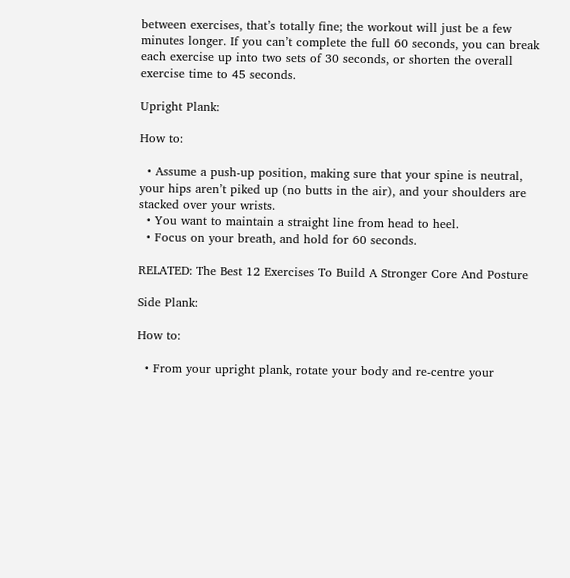between exercises, that’s totally fine; the workout will just be a few minutes longer. If you can’t complete the full 60 seconds, you can break each exercise up into two sets of 30 seconds, or shorten the overall exercise time to 45 seconds.

Upright Plank:

How to:

  • Assume a push-up position, making sure that your spine is neutral, your hips aren’t piked up (no butts in the air), and your shoulders are stacked over your wrists.
  • You want to maintain a straight line from head to heel.
  • Focus on your breath, and hold for 60 seconds.

RELATED: The Best 12 Exercises To Build A Stronger Core And Posture

Side Plank:

How to:

  • From your upright plank, rotate your body and re-centre your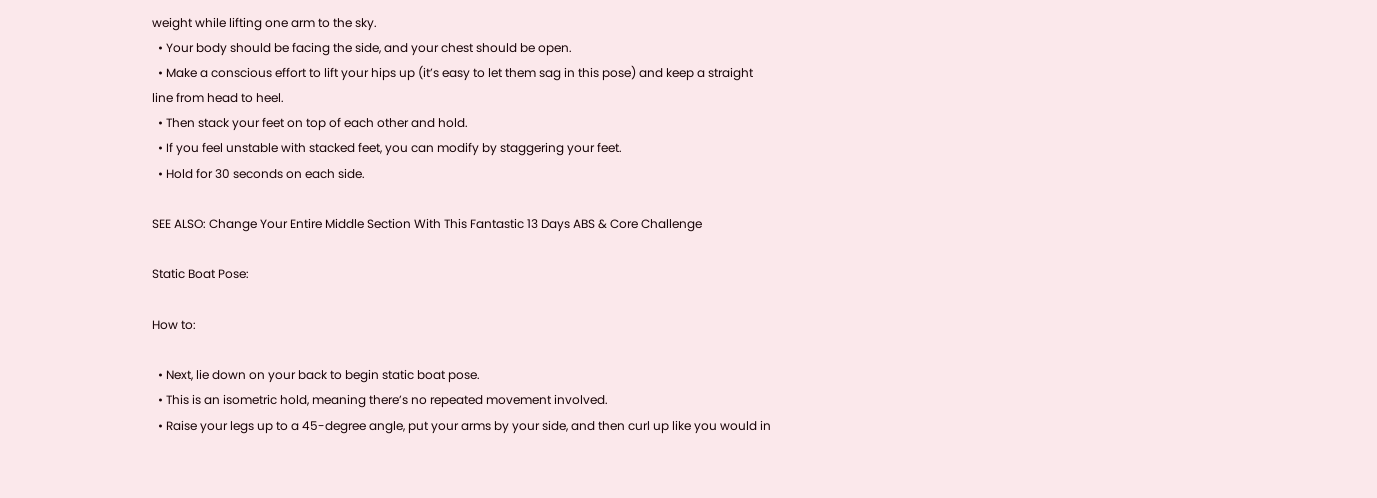weight while lifting one arm to the sky.
  • Your body should be facing the side, and your chest should be open.
  • Make a conscious effort to lift your hips up (it’s easy to let them sag in this pose) and keep a straight line from head to heel.
  • Then stack your feet on top of each other and hold.
  • If you feel unstable with stacked feet, you can modify by staggering your feet.
  • Hold for 30 seconds on each side.

SEE ALSO: Change Your Entire Middle Section With This Fantastic 13 Days ABS & Core Challenge

Static Boat Pose:

How to:

  • Next, lie down on your back to begin static boat pose.
  • This is an isometric hold, meaning there’s no repeated movement involved.
  • Raise your legs up to a 45-degree angle, put your arms by your side, and then curl up like you would in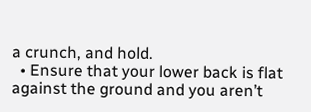a crunch, and hold.
  • Ensure that your lower back is flat against the ground and you aren’t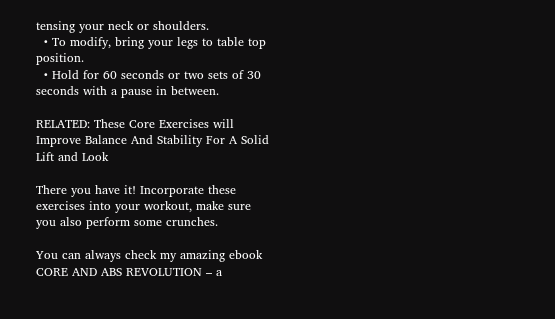tensing your neck or shoulders.
  • To modify, bring your legs to table top position.
  • Hold for 60 seconds or two sets of 30 seconds with a pause in between.

RELATED: These Core Exercises will Improve Balance And Stability For A Solid Lift and Look

There you have it! Incorporate these exercises into your workout, make sure you also perform some crunches.

You can always check my amazing ebook CORE AND ABS REVOLUTION – a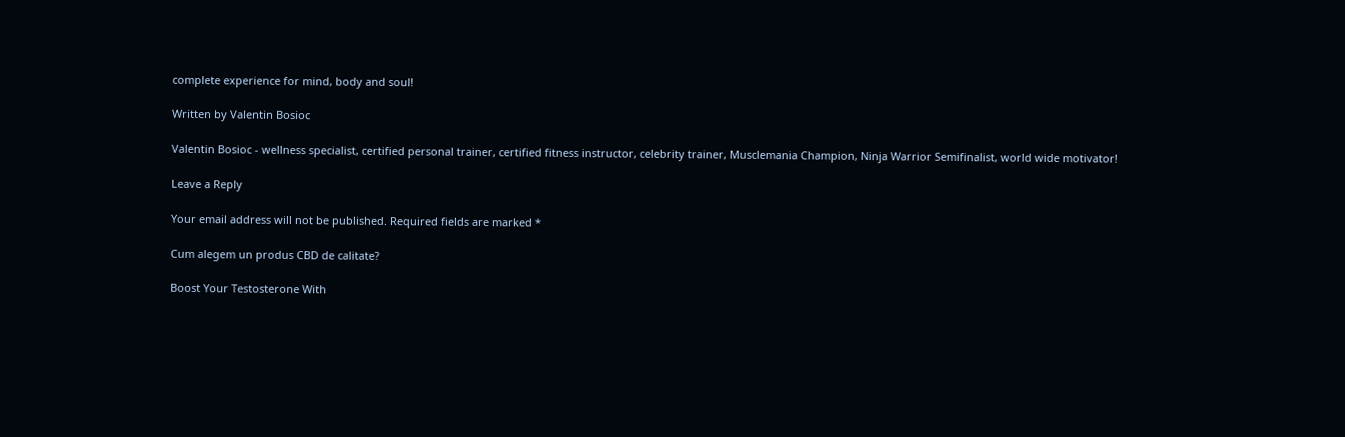complete experience for mind, body and soul!

Written by Valentin Bosioc

Valentin Bosioc - wellness specialist, certified personal trainer, certified fitness instructor, celebrity trainer, Musclemania Champion, Ninja Warrior Semifinalist, world wide motivator!

Leave a Reply

Your email address will not be published. Required fields are marked *

Cum alegem un produs CBD de calitate?

Boost Your Testosterone With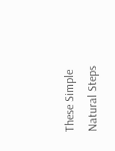These Simple Natural Steps